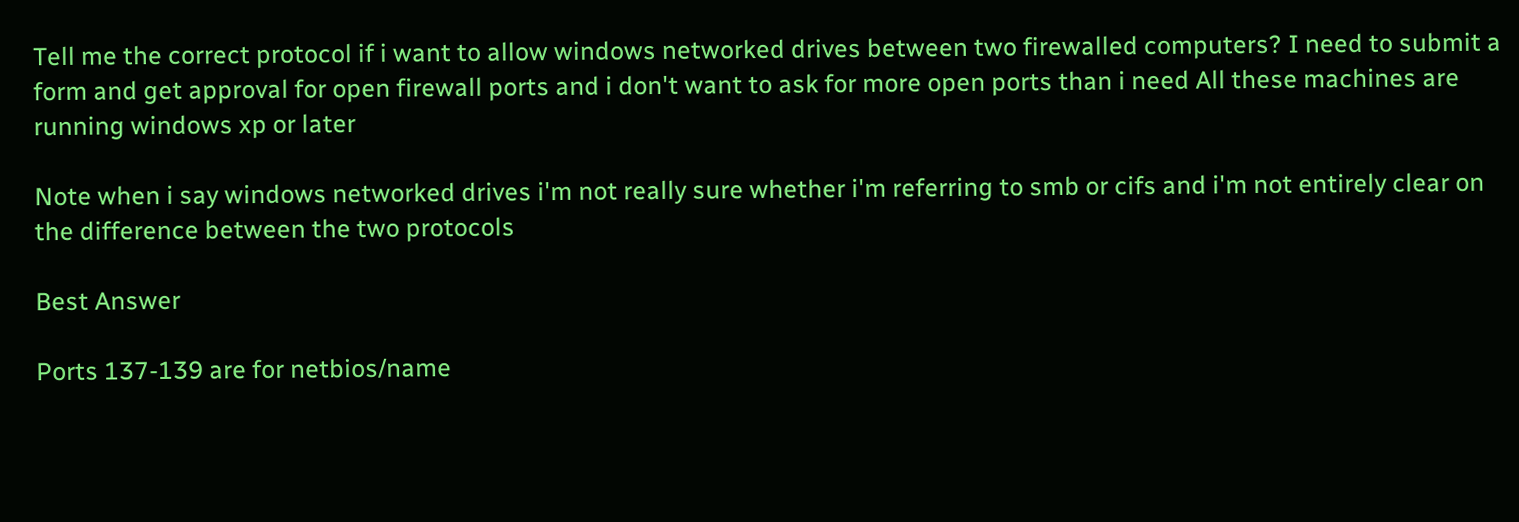Tell me the correct protocol if i want to allow windows networked drives between two firewalled computers? I need to submit a form and get approval for open firewall ports and i don't want to ask for more open ports than i need All these machines are running windows xp or later

Note when i say windows networked drives i'm not really sure whether i'm referring to smb or cifs and i'm not entirely clear on the difference between the two protocols

Best Answer

Ports 137-139 are for netbios/name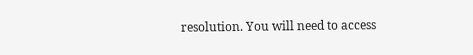resolution. You will need to access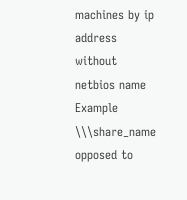machines by ip address without netbios name Example \\\share_name opposed to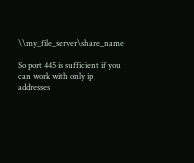\\my_file_server\share_name

So port 445 is sufficient if you can work with only ip addresses